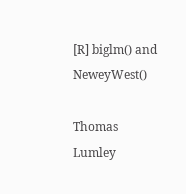[R] biglm() and NeweyWest()

Thomas Lumley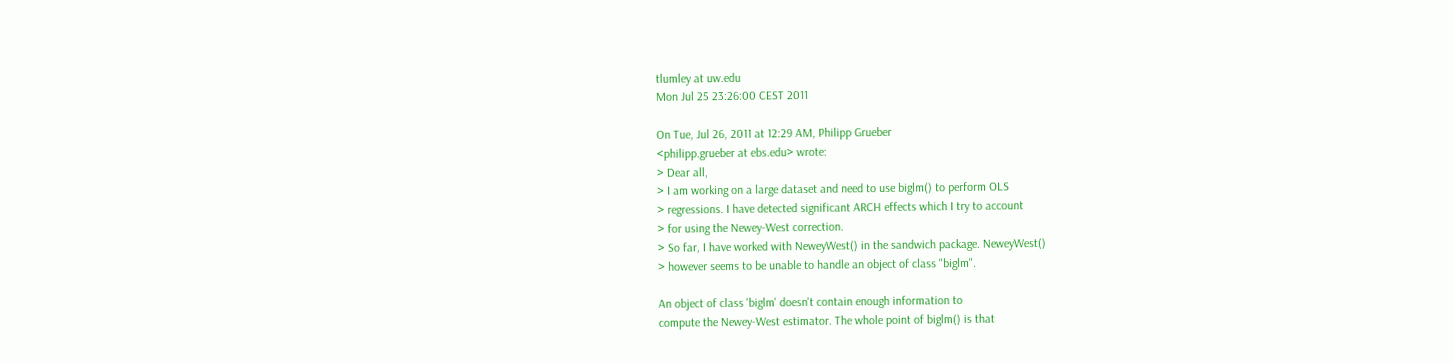tlumley at uw.edu
Mon Jul 25 23:26:00 CEST 2011

On Tue, Jul 26, 2011 at 12:29 AM, Philipp Grueber
<philipp.grueber at ebs.edu> wrote:
> Dear all,
> I am working on a large dataset and need to use biglm() to perform OLS
> regressions. I have detected significant ARCH effects which I try to account
> for using the Newey-West correction.
> So far, I have worked with NeweyWest() in the sandwich package. NeweyWest()
> however seems to be unable to handle an object of class "biglm".

An object of class 'biglm' doesn't contain enough information to
compute the Newey-West estimator. The whole point of biglm() is that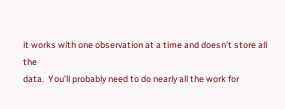it works with one observation at a time and doesn't store all the
data.  You'll probably need to do nearly all the work for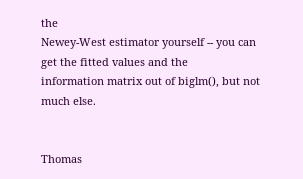the
Newey-West estimator yourself -- you can get the fitted values and the
information matrix out of biglm(), but not much else.


Thomas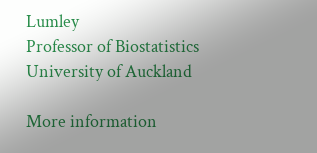Lumley
Professor of Biostatistics
University of Auckland

More information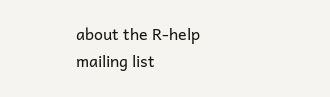about the R-help mailing list